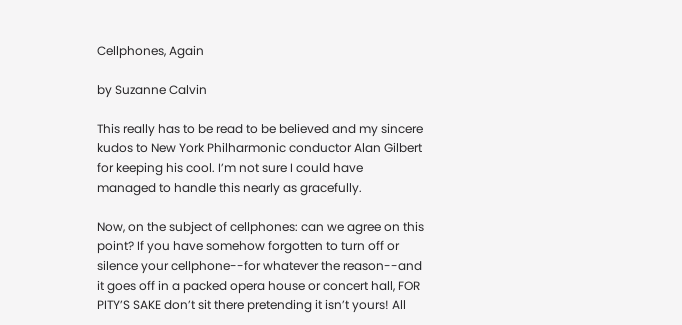Cellphones, Again

by Suzanne Calvin

This really has to be read to be believed and my sincere kudos to New York Philharmonic conductor Alan Gilbert for keeping his cool. I’m not sure I could have managed to handle this nearly as gracefully.

Now, on the subject of cellphones: can we agree on this point? If you have somehow forgotten to turn off or silence your cellphone--for whatever the reason--and it goes off in a packed opera house or concert hall, FOR PITY’S SAKE don’t sit there pretending it isn’t yours! All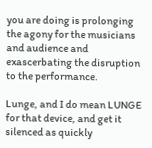you are doing is prolonging the agony for the musicians and audience and exascerbating the disruption to the performance.

Lunge, and I do mean LUNGE for that device, and get it silenced as quickly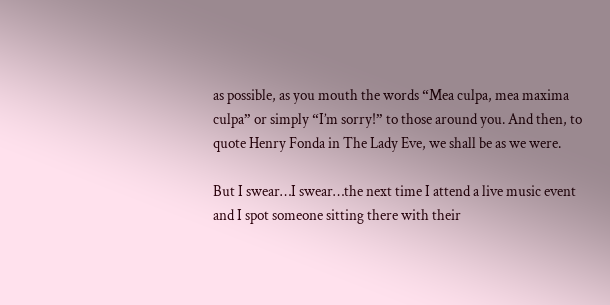as possible, as you mouth the words “Mea culpa, mea maxima culpa” or simply “I’m sorry!” to those around you. And then, to quote Henry Fonda in The Lady Eve, we shall be as we were.

But I swear…I swear…the next time I attend a live music event and I spot someone sitting there with their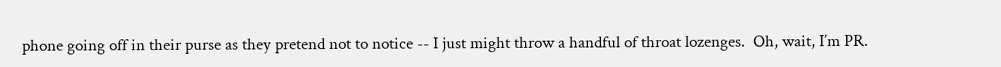phone going off in their purse as they pretend not to notice -- I just might throw a handful of throat lozenges.  Oh, wait, I’m PR.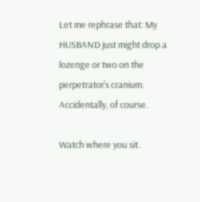Let me rephrase that: My HUSBAND just might drop a lozenge or two on the perpetrator’s cranium.  Accidentally, of course.

Watch where you sit.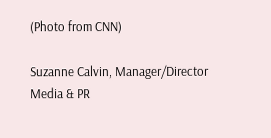(Photo from CNN)

Suzanne Calvin, Manager/Director Media & PR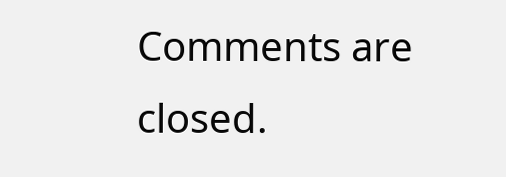Comments are closed.